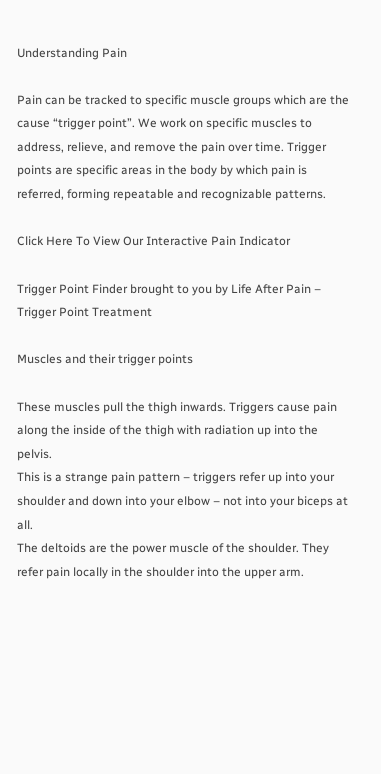Understanding Pain

Pain can be tracked to specific muscle groups which are the cause “trigger point”. We work on specific muscles to address, relieve, and remove the pain over time. Trigger points are specific areas in the body by which pain is referred, forming repeatable and recognizable patterns.

Click Here To View Our Interactive Pain Indicator

Trigger Point Finder brought to you by Life After Pain – Trigger Point Treatment

Muscles and their trigger points

These muscles pull the thigh inwards. Triggers cause pain along the inside of the thigh with radiation up into the pelvis.
This is a strange pain pattern – triggers refer up into your shoulder and down into your elbow – not into your biceps at all.
The deltoids are the power muscle of the shoulder. They refer pain locally in the shoulder into the upper arm.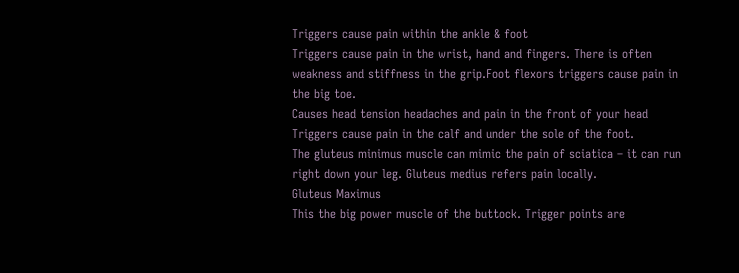Triggers cause pain within the ankle & foot
Triggers cause pain in the wrist, hand and fingers. There is often weakness and stiffness in the grip.Foot flexors triggers cause pain in the big toe.
Causes head tension headaches and pain in the front of your head
Triggers cause pain in the calf and under the sole of the foot.
The gluteus minimus muscle can mimic the pain of sciatica – it can run right down your leg. Gluteus medius refers pain locally.
Gluteus Maximus
This the big power muscle of the buttock. Trigger points are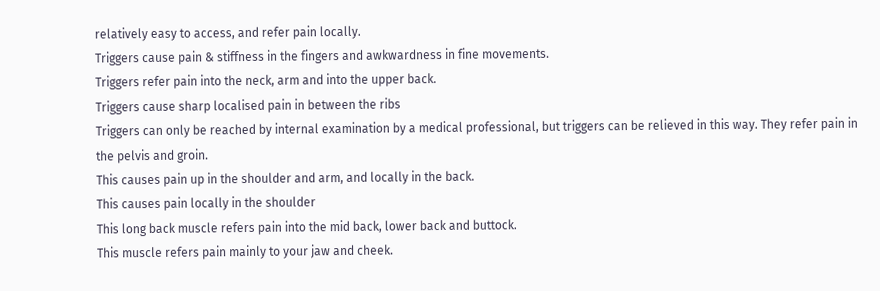relatively easy to access, and refer pain locally.
Triggers cause pain & stiffness in the fingers and awkwardness in fine movements.
Triggers refer pain into the neck, arm and into the upper back.
Triggers cause sharp localised pain in between the ribs
Triggers can only be reached by internal examination by a medical professional, but triggers can be relieved in this way. They refer pain in the pelvis and groin.
This causes pain up in the shoulder and arm, and locally in the back.
This causes pain locally in the shoulder
This long back muscle refers pain into the mid back, lower back and buttock.
This muscle refers pain mainly to your jaw and cheek.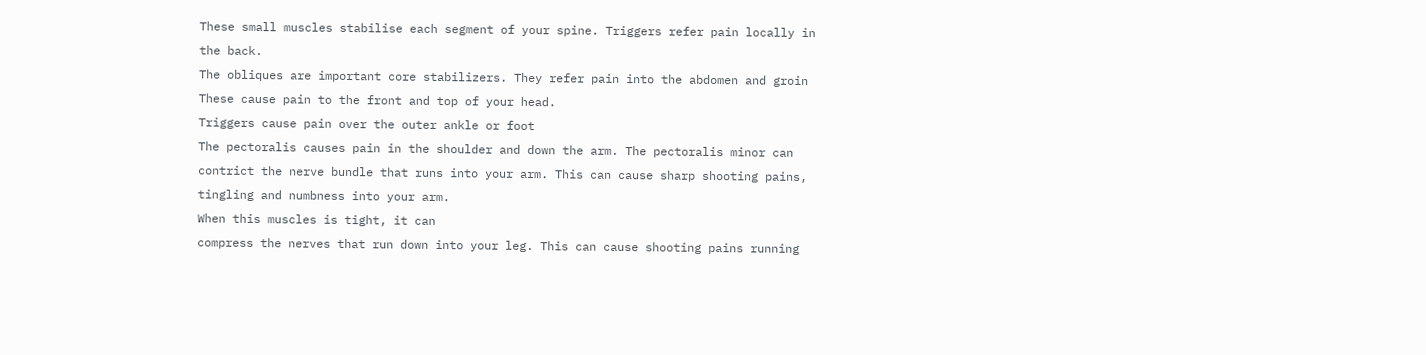These small muscles stabilise each segment of your spine. Triggers refer pain locally in the back.
The obliques are important core stabilizers. They refer pain into the abdomen and groin
These cause pain to the front and top of your head.
Triggers cause pain over the outer ankle or foot
The pectoralis causes pain in the shoulder and down the arm. The pectoralis minor can contrict the nerve bundle that runs into your arm. This can cause sharp shooting pains, tingling and numbness into your arm.
When this muscles is tight, it can
compress the nerves that run down into your leg. This can cause shooting pains running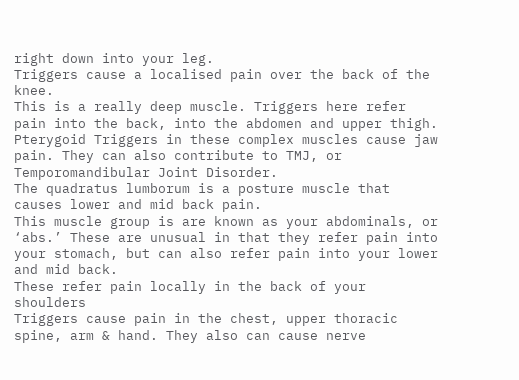right down into your leg.
Triggers cause a localised pain over the back of the knee.
This is a really deep muscle. Triggers here refer pain into the back, into the abdomen and upper thigh.
Pterygoid Triggers in these complex muscles cause jaw pain. They can also contribute to TMJ, or Temporomandibular Joint Disorder.
The quadratus lumborum is a posture muscle that causes lower and mid back pain.
This muscle group is are known as your abdominals, or ‘abs.’ These are unusual in that they refer pain into your stomach, but can also refer pain into your lower and mid back.
These refer pain locally in the back of your shoulders
Triggers cause pain in the chest, upper thoracic spine, arm & hand. They also can cause nerve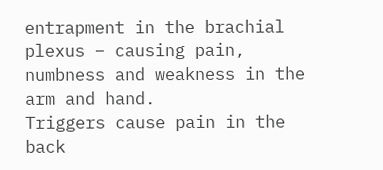entrapment in the brachial plexus – causing pain, numbness and weakness in the arm and hand.
Triggers cause pain in the back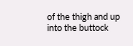of the thigh and up into the buttock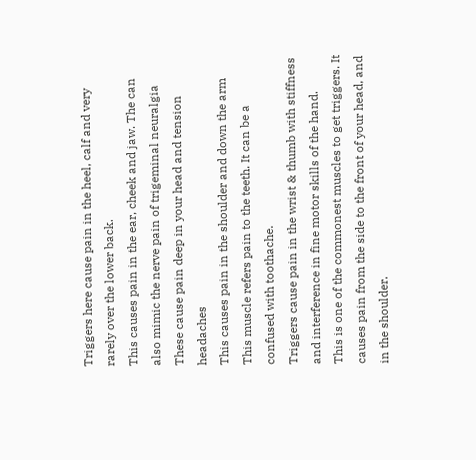Triggers here cause pain in the heel, calf and very rarely over the lower back.
This causes pain in the ear, cheek and jaw. The can also mimic the nerve pain of trigeminal neuralgia
These cause pain deep in your head and tension headaches
This causes pain in the shoulder and down the arm
This muscle refers pain to the teeth. It can be a confused with toothache.
Triggers cause pain in the wrist & thumb with stiffness and interference in fine motor skills of the hand.
This is one of the commonest muscles to get triggers. It causes pain from the side to the front of your head, and in the shoulder.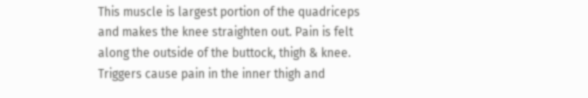This muscle is largest portion of the quadriceps and makes the knee straighten out. Pain is felt along the outside of the buttock, thigh & knee.
Triggers cause pain in the inner thigh and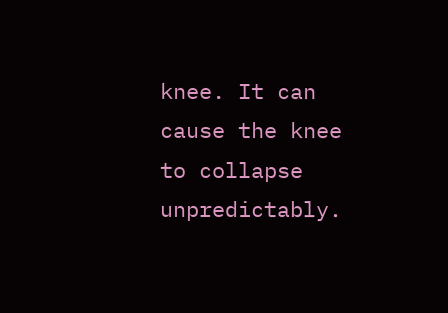knee. It can cause the knee to collapse unpredictably.